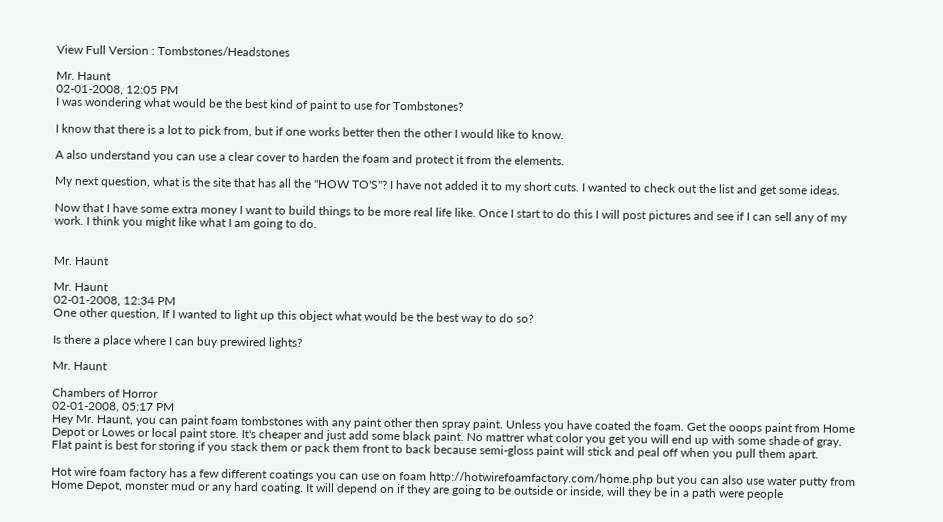View Full Version : Tombstones/Headstones

Mr. Haunt
02-01-2008, 12:05 PM
I was wondering what would be the best kind of paint to use for Tombstones?

I know that there is a lot to pick from, but if one works better then the other I would like to know.

A also understand you can use a clear cover to harden the foam and protect it from the elements.

My next question, what is the site that has all the "HOW TO'S"? I have not added it to my short cuts. I wanted to check out the list and get some ideas.

Now that I have some extra money I want to build things to be more real life like. Once I start to do this I will post pictures and see if I can sell any of my work. I think you might like what I am going to do.


Mr. Haunt

Mr. Haunt
02-01-2008, 12:34 PM
One other question, If I wanted to light up this object what would be the best way to do so?

Is there a place where I can buy prewired lights?

Mr. Haunt

Chambers of Horror
02-01-2008, 05:17 PM
Hey Mr. Haunt, you can paint foam tombstones with any paint other then spray paint. Unless you have coated the foam. Get the ooops paint from Home Depot or Lowes or local paint store. It's cheaper and just add some black paint. No mattrer what color you get you will end up with some shade of gray. Flat paint is best for storing if you stack them or pack them front to back because semi-gloss paint will stick and peal off when you pull them apart.

Hot wire foam factory has a few different coatings you can use on foam http://hotwirefoamfactory.com/home.php but you can also use water putty from Home Depot, monster mud or any hard coating. It will depend on if they are going to be outside or inside, will they be in a path were people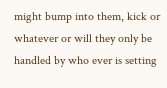might bump into them, kick or whatever or will they only be handled by who ever is setting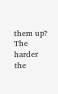them up? The harder the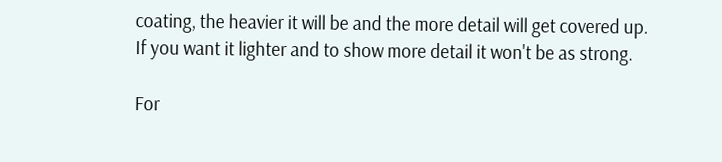coating, the heavier it will be and the more detail will get covered up. If you want it lighter and to show more detail it won't be as strong.

For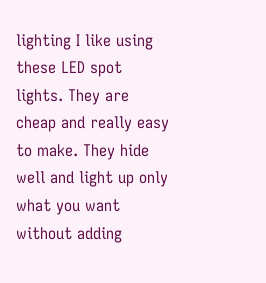lighting I like using these LED spot lights. They are cheap and really easy to make. They hide well and light up only what you want without adding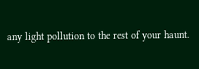any light pollution to the rest of your haunt.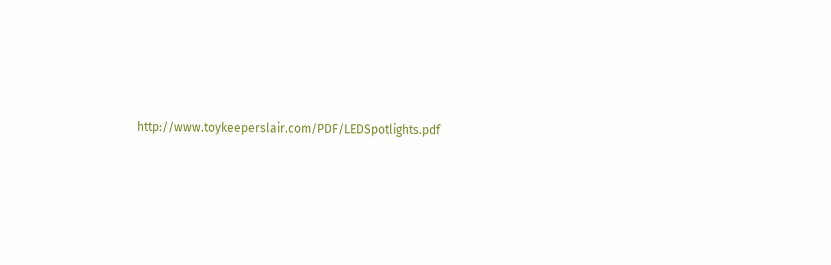http://www.toykeeperslair.com/PDF/LEDSpotlights.pdf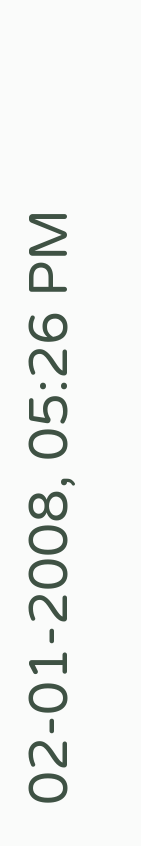02-01-2008, 05:26 PM